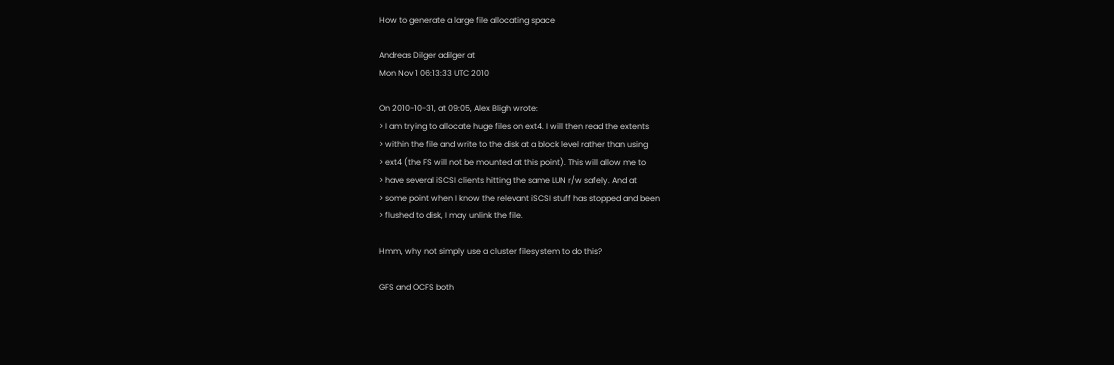How to generate a large file allocating space

Andreas Dilger adilger at
Mon Nov 1 06:13:33 UTC 2010

On 2010-10-31, at 09:05, Alex Bligh wrote:
> I am trying to allocate huge files on ext4. I will then read the extents
> within the file and write to the disk at a block level rather than using
> ext4 (the FS will not be mounted at this point). This will allow me to
> have several iSCSI clients hitting the same LUN r/w safely. And at
> some point when I know the relevant iSCSI stuff has stopped and been
> flushed to disk, I may unlink the file.

Hmm, why not simply use a cluster filesystem to do this?

GFS and OCFS both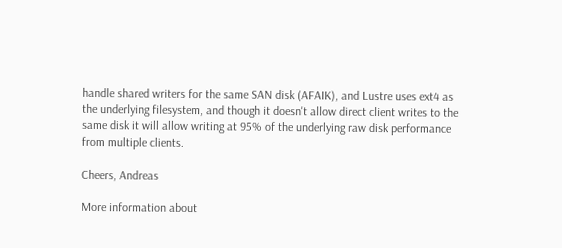handle shared writers for the same SAN disk (AFAIK), and Lustre uses ext4 as the underlying filesystem, and though it doesn't allow direct client writes to the same disk it will allow writing at 95% of the underlying raw disk performance from multiple clients.

Cheers, Andreas

More information about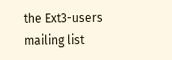the Ext3-users mailing list